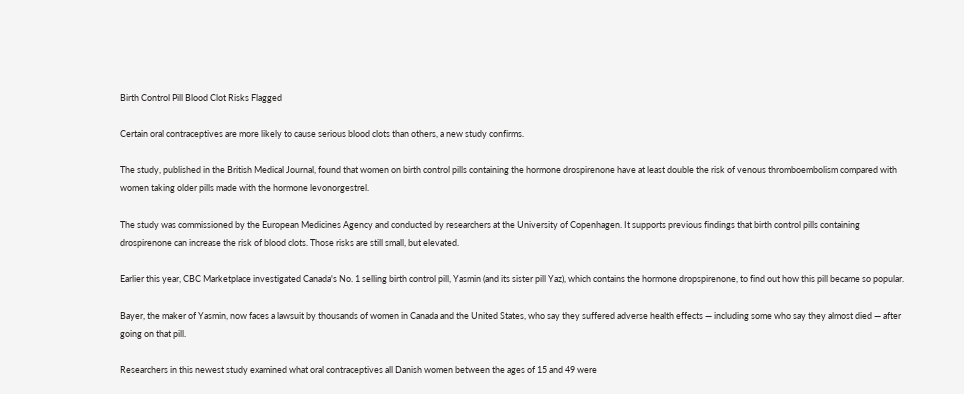Birth Control Pill Blood Clot Risks Flagged

Certain oral contraceptives are more likely to cause serious blood clots than others, a new study confirms.

The study, published in the British Medical Journal, found that women on birth control pills containing the hormone drospirenone have at least double the risk of venous thromboembolism compared with women taking older pills made with the hormone levonorgestrel.

The study was commissioned by the European Medicines Agency and conducted by researchers at the University of Copenhagen. It supports previous findings that birth control pills containing drospirenone can increase the risk of blood clots. Those risks are still small, but elevated.

Earlier this year, CBC Marketplace investigated Canada's No. 1 selling birth control pill, Yasmin (and its sister pill Yaz), which contains the hormone dropspirenone, to find out how this pill became so popular.

Bayer, the maker of Yasmin, now faces a lawsuit by thousands of women in Canada and the United States, who say they suffered adverse health effects — including some who say they almost died — after going on that pill.

Researchers in this newest study examined what oral contraceptives all Danish women between the ages of 15 and 49 were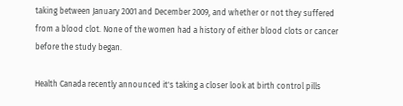taking between January 2001 and December 2009, and whether or not they suffered from a blood clot. None of the women had a history of either blood clots or cancer before the study began.

Health Canada recently announced it's taking a closer look at birth control pills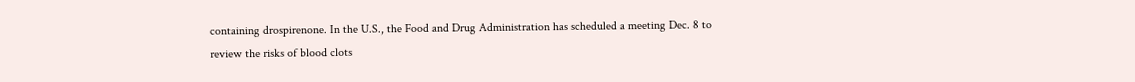containing drospirenone. In the U.S., the Food and Drug Administration has scheduled a meeting Dec. 8 to review the risks of blood clots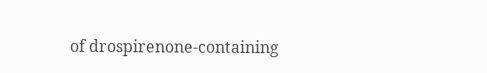of drospirenone-containing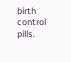birth control pills.